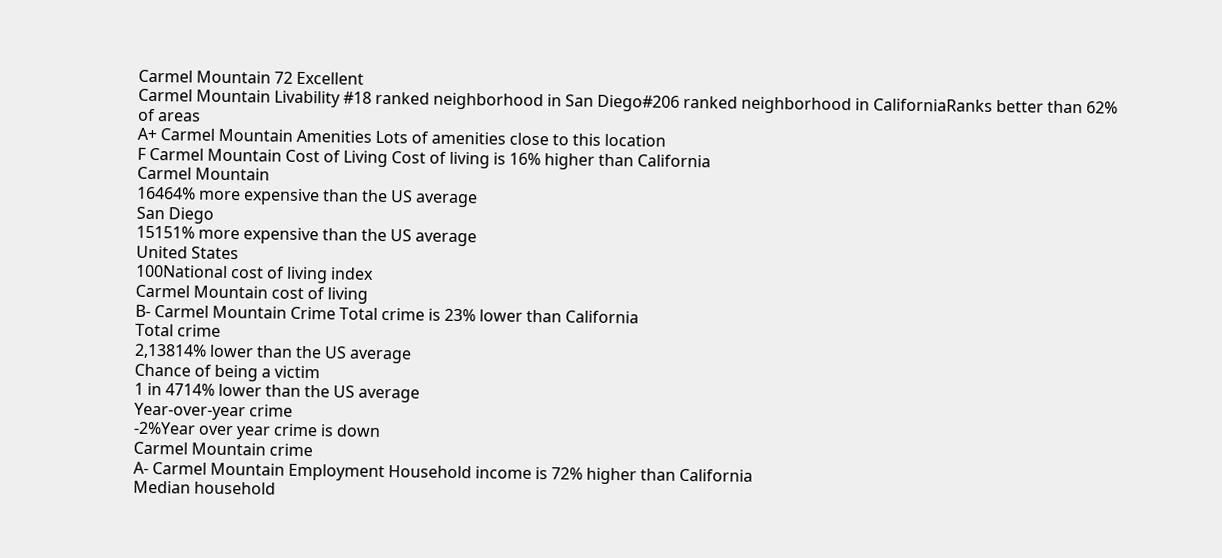Carmel Mountain 72 Excellent
Carmel Mountain Livability #18 ranked neighborhood in San Diego#206 ranked neighborhood in CaliforniaRanks better than 62% of areas
A+ Carmel Mountain Amenities Lots of amenities close to this location
F Carmel Mountain Cost of Living Cost of living is 16% higher than California
Carmel Mountain
16464% more expensive than the US average
San Diego
15151% more expensive than the US average
United States
100National cost of living index
Carmel Mountain cost of living
B- Carmel Mountain Crime Total crime is 23% lower than California
Total crime
2,13814% lower than the US average
Chance of being a victim
1 in 4714% lower than the US average
Year-over-year crime
-2%Year over year crime is down
Carmel Mountain crime
A- Carmel Mountain Employment Household income is 72% higher than California
Median household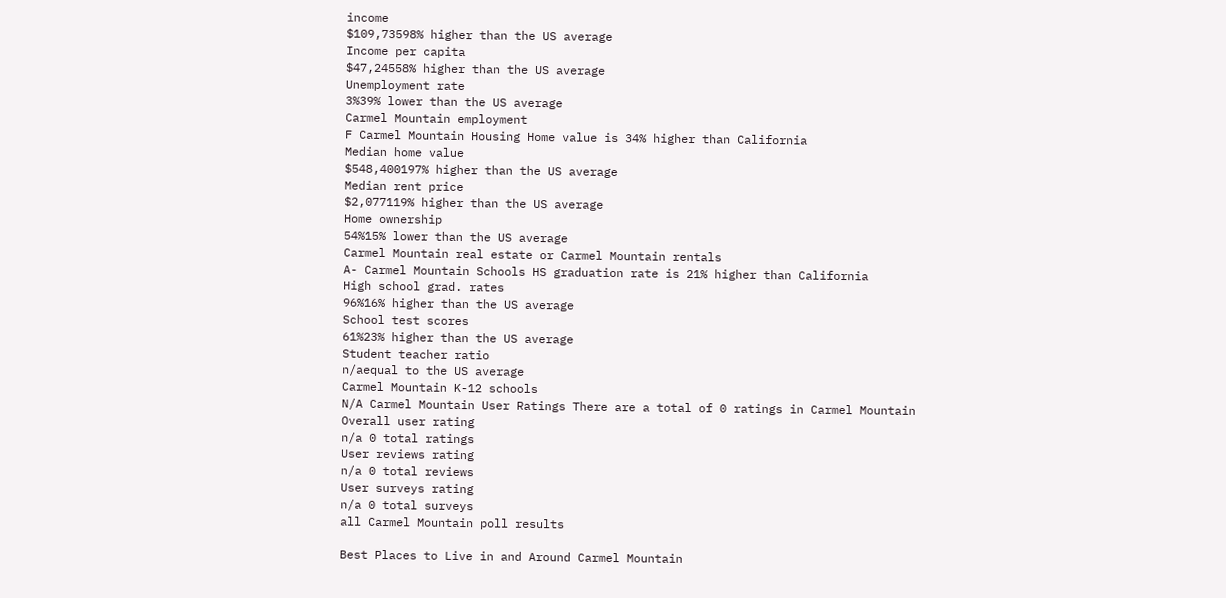income
$109,73598% higher than the US average
Income per capita
$47,24558% higher than the US average
Unemployment rate
3%39% lower than the US average
Carmel Mountain employment
F Carmel Mountain Housing Home value is 34% higher than California
Median home value
$548,400197% higher than the US average
Median rent price
$2,077119% higher than the US average
Home ownership
54%15% lower than the US average
Carmel Mountain real estate or Carmel Mountain rentals
A- Carmel Mountain Schools HS graduation rate is 21% higher than California
High school grad. rates
96%16% higher than the US average
School test scores
61%23% higher than the US average
Student teacher ratio
n/aequal to the US average
Carmel Mountain K-12 schools
N/A Carmel Mountain User Ratings There are a total of 0 ratings in Carmel Mountain
Overall user rating
n/a 0 total ratings
User reviews rating
n/a 0 total reviews
User surveys rating
n/a 0 total surveys
all Carmel Mountain poll results

Best Places to Live in and Around Carmel Mountain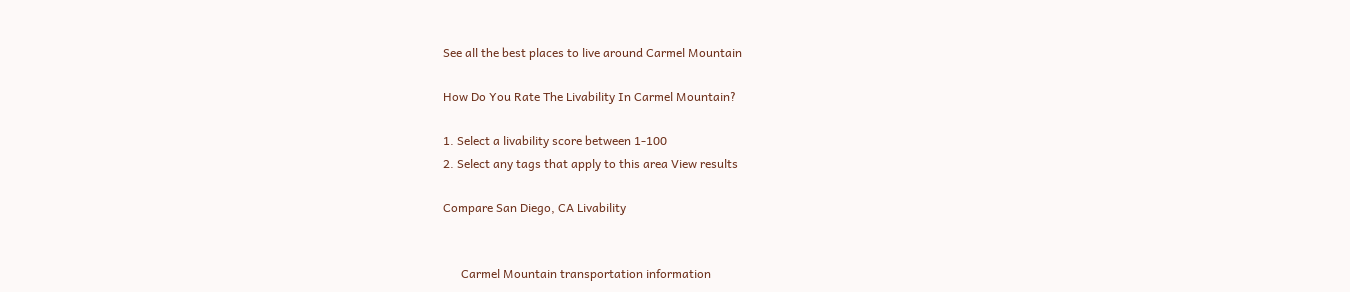See all the best places to live around Carmel Mountain

How Do You Rate The Livability In Carmel Mountain?

1. Select a livability score between 1-100
2. Select any tags that apply to this area View results

Compare San Diego, CA Livability


      Carmel Mountain transportation information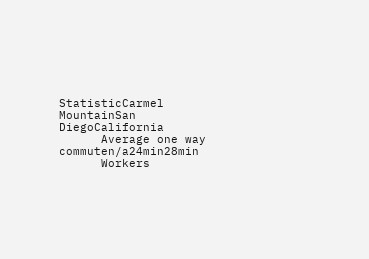StatisticCarmel MountainSan DiegoCalifornia
      Average one way commuten/a24min28min
      Workers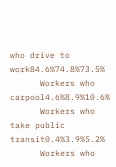who drive to work84.6%74.8%73.5%
      Workers who carpool4.6%8.9%10.6%
      Workers who take public transit0.4%3.9%5.2%
      Workers who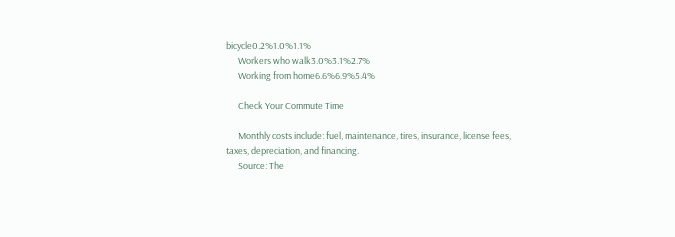bicycle0.2%1.0%1.1%
      Workers who walk3.0%3.1%2.7%
      Working from home6.6%6.9%5.4%

      Check Your Commute Time

      Monthly costs include: fuel, maintenance, tires, insurance, license fees, taxes, depreciation, and financing.
      Source: The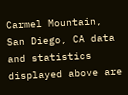Carmel Mountain, San Diego, CA data and statistics displayed above are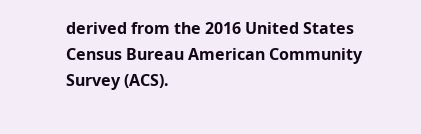derived from the 2016 United States Census Bureau American Community Survey (ACS).